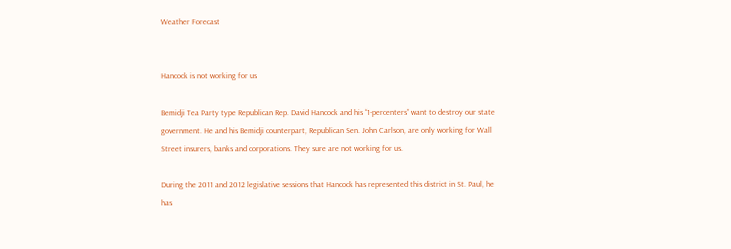Weather Forecast


Hancock is not working for us

Bemidji Tea Party type Republican Rep. David Hancock and his “1-percenters” want to destroy our state government. He and his Bemidji counterpart, Republican Sen. John Carlson, are only working for Wall Street insurers, banks and corporations. They sure are not working for us.

During the 2011 and 2012 legislative sessions that Hancock has represented this district in St. Paul, he has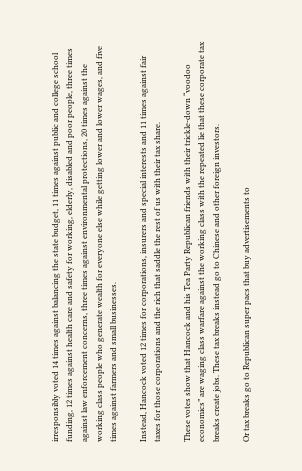irresponsibly voted 14 times against balancing the state budget, 11 times against public and college school funding, 12 times against health care and safety for working, elderly, disabled and poor people, three times against law enforcement concerns, three times against environmental protections, 20 times against the working class people who generate wealth for everyone else while getting lower and lower wages, and five times against farmers and small businesses.

Instead, Hancock voted 12 times for corporations, insurers and special interests and 11 times against fair taxes for those corporations and the rich that saddle the rest of us with their tax share.

These votes show that Hancock and his Tea Party Republican friends with their trickle-down “voodoo economics” are waging class warfare against the working class with the repeated lie that these corporate tax breaks create jobs. These tax breaks instead go to Chinese and other foreign investors.

Or tax breaks go to Republican super pacs that buy advertisements to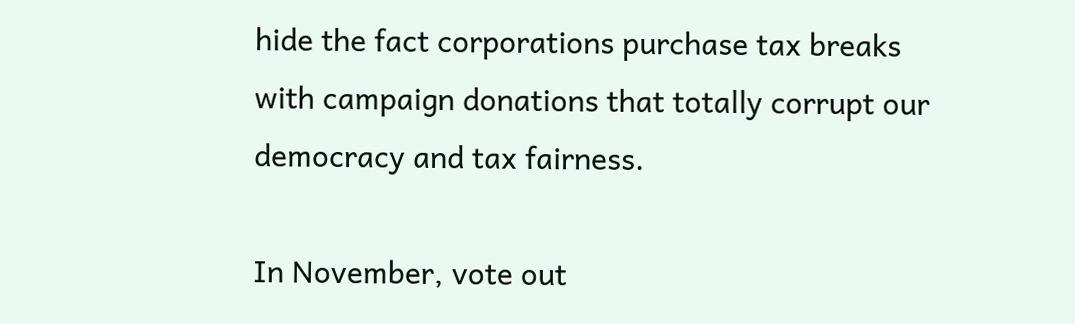hide the fact corporations purchase tax breaks with campaign donations that totally corrupt our democracy and tax fairness.

In November, vote out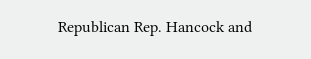Republican Rep. Hancock and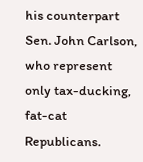his counterpart Sen. John Carlson, who represent only tax-ducking, fat-cat Republicans.